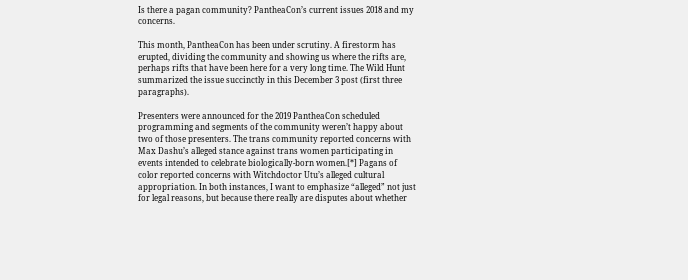Is there a pagan community? PantheaCon’s current issues 2018 and my concerns.

This month, PantheaCon has been under scrutiny. A firestorm has erupted, dividing the community and showing us where the rifts are, perhaps rifts that have been here for a very long time. The Wild Hunt summarized the issue succinctly in this December 3 post (first three paragraphs).

Presenters were announced for the 2019 PantheaCon scheduled programming and segments of the community weren’t happy about two of those presenters. The trans community reported concerns with Max Dashu’s alleged stance against trans women participating in events intended to celebrate biologically-born women.[*] Pagans of color reported concerns with Witchdoctor Utu’s alleged cultural appropriation. In both instances, I want to emphasize “alleged” not just for legal reasons, but because there really are disputes about whether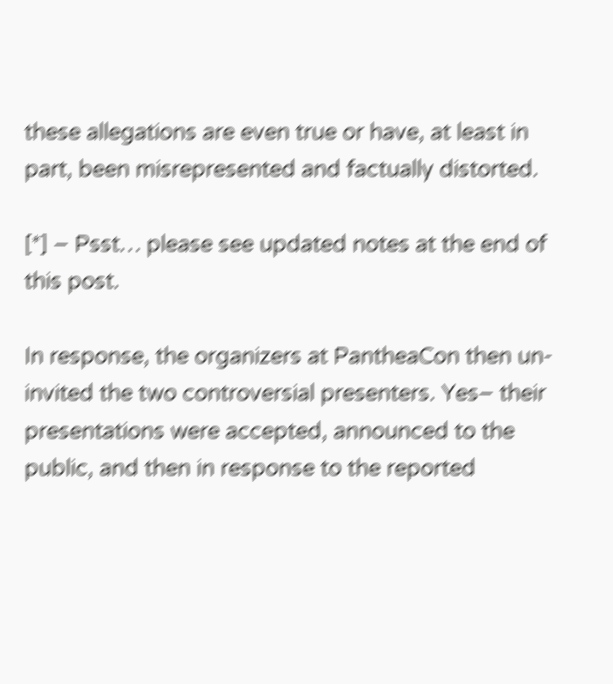these allegations are even true or have, at least in part, been misrepresented and factually distorted.

[*] – Psst… please see updated notes at the end of this post.

In response, the organizers at PantheaCon then un-invited the two controversial presenters. Yes– their presentations were accepted, announced to the public, and then in response to the reported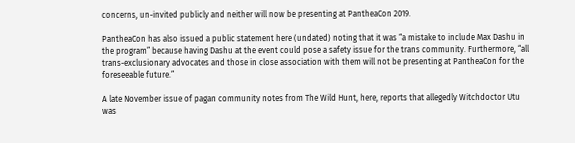concerns, un-invited publicly and neither will now be presenting at PantheaCon 2019.

PantheaCon has also issued a public statement here (undated) noting that it was “a mistake to include Max Dashu in the program” because having Dashu at the event could pose a safety issue for the trans community. Furthermore, “all trans-exclusionary advocates and those in close association with them will not be presenting at PantheaCon for the foreseeable future.”

A late November issue of pagan community notes from The Wild Hunt, here, reports that allegedly Witchdoctor Utu was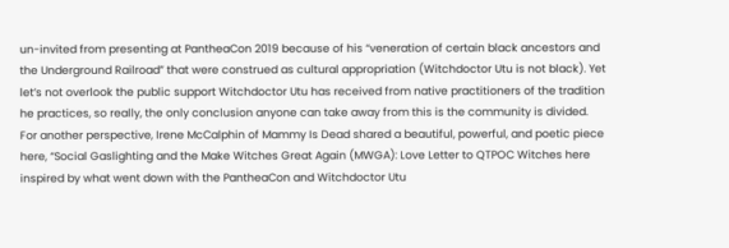un-invited from presenting at PantheaCon 2019 because of his “veneration of certain black ancestors and the Underground Railroad” that were construed as cultural appropriation (Witchdoctor Utu is not black). Yet let’s not overlook the public support Witchdoctor Utu has received from native practitioners of the tradition he practices, so really, the only conclusion anyone can take away from this is the community is divided. For another perspective, Irene McCalphin of Mammy Is Dead shared a beautiful, powerful, and poetic piece here, “Social Gaslighting and the Make Witches Great Again (MWGA): Love Letter to QTPOC Witches here inspired by what went down with the PantheaCon and Witchdoctor Utu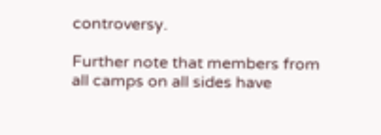controversy.

Further note that members from all camps on all sides have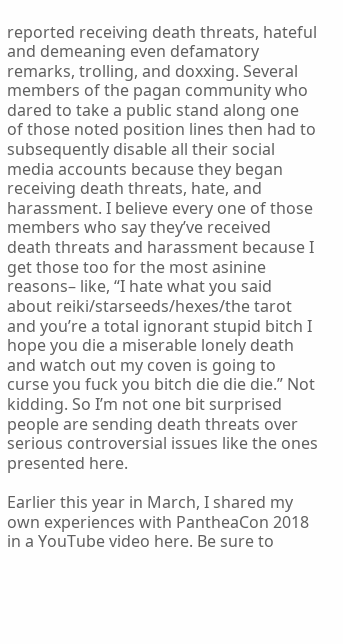reported receiving death threats, hateful and demeaning even defamatory remarks, trolling, and doxxing. Several members of the pagan community who dared to take a public stand along one of those noted position lines then had to subsequently disable all their social media accounts because they began receiving death threats, hate, and harassment. I believe every one of those members who say they’ve received death threats and harassment because I get those too for the most asinine reasons– like, “I hate what you said about reiki/starseeds/hexes/the tarot and you’re a total ignorant stupid bitch I hope you die a miserable lonely death and watch out my coven is going to curse you fuck you bitch die die die.” Not kidding. So I’m not one bit surprised people are sending death threats over serious controversial issues like the ones presented here.

Earlier this year in March, I shared my own experiences with PantheaCon 2018 in a YouTube video here. Be sure to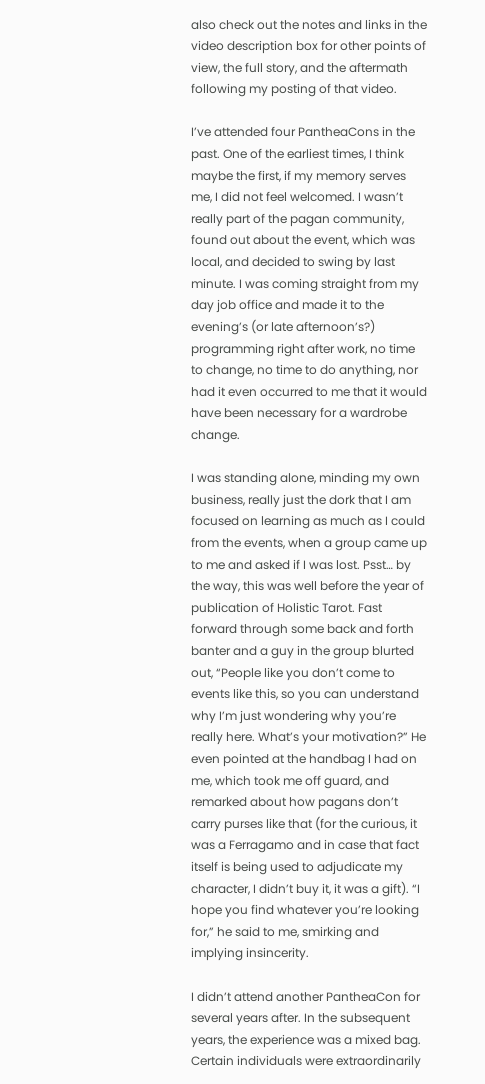also check out the notes and links in the video description box for other points of view, the full story, and the aftermath following my posting of that video.

I’ve attended four PantheaCons in the past. One of the earliest times, I think maybe the first, if my memory serves me, I did not feel welcomed. I wasn’t really part of the pagan community, found out about the event, which was local, and decided to swing by last minute. I was coming straight from my day job office and made it to the evening’s (or late afternoon’s?) programming right after work, no time to change, no time to do anything, nor had it even occurred to me that it would have been necessary for a wardrobe change.

I was standing alone, minding my own business, really just the dork that I am focused on learning as much as I could from the events, when a group came up to me and asked if I was lost. Psst… by the way, this was well before the year of publication of Holistic Tarot. Fast forward through some back and forth banter and a guy in the group blurted out, “People like you don’t come to events like this, so you can understand why I’m just wondering why you’re really here. What’s your motivation?” He even pointed at the handbag I had on me, which took me off guard, and remarked about how pagans don’t carry purses like that (for the curious, it was a Ferragamo and in case that fact itself is being used to adjudicate my character, I didn’t buy it, it was a gift). “I hope you find whatever you’re looking for,” he said to me, smirking and implying insincerity.

I didn’t attend another PantheaCon for several years after. In the subsequent years, the experience was a mixed bag. Certain individuals were extraordinarily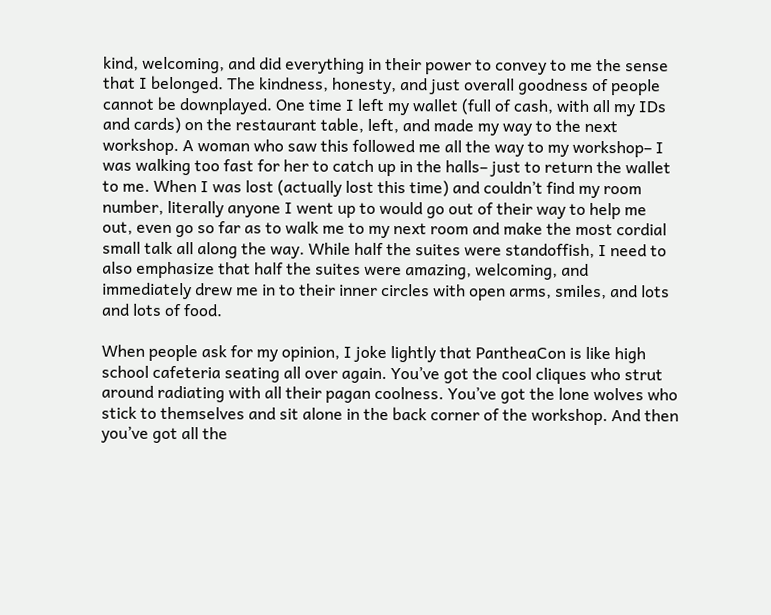kind, welcoming, and did everything in their power to convey to me the sense that I belonged. The kindness, honesty, and just overall goodness of people cannot be downplayed. One time I left my wallet (full of cash, with all my IDs and cards) on the restaurant table, left, and made my way to the next workshop. A woman who saw this followed me all the way to my workshop– I was walking too fast for her to catch up in the halls– just to return the wallet to me. When I was lost (actually lost this time) and couldn’t find my room number, literally anyone I went up to would go out of their way to help me out, even go so far as to walk me to my next room and make the most cordial small talk all along the way. While half the suites were standoffish, I need to also emphasize that half the suites were amazing, welcoming, and immediately drew me in to their inner circles with open arms, smiles, and lots and lots of food.

When people ask for my opinion, I joke lightly that PantheaCon is like high school cafeteria seating all over again. You’ve got the cool cliques who strut around radiating with all their pagan coolness. You’ve got the lone wolves who stick to themselves and sit alone in the back corner of the workshop. And then you’ve got all the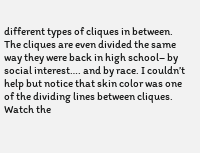different types of cliques in between. The cliques are even divided the same way they were back in high school– by social interest…. and by race. I couldn’t help but notice that skin color was one of the dividing lines between cliques. Watch the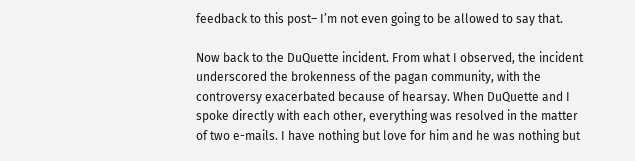feedback to this post– I’m not even going to be allowed to say that.

Now back to the DuQuette incident. From what I observed, the incident underscored the brokenness of the pagan community, with the controversy exacerbated because of hearsay. When DuQuette and I spoke directly with each other, everything was resolved in the matter of two e-mails. I have nothing but love for him and he was nothing but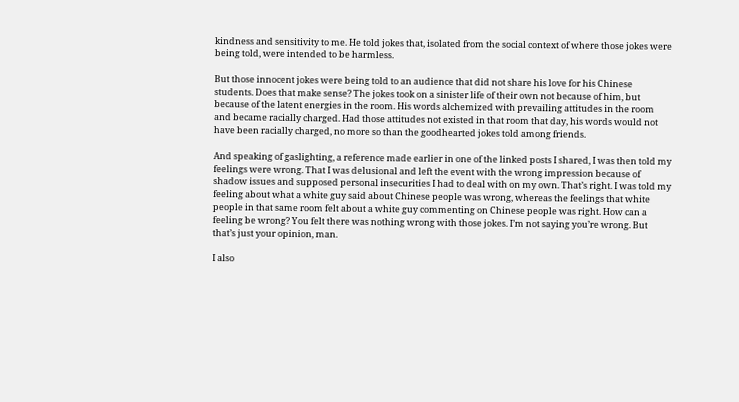kindness and sensitivity to me. He told jokes that, isolated from the social context of where those jokes were being told, were intended to be harmless.

But those innocent jokes were being told to an audience that did not share his love for his Chinese students. Does that make sense? The jokes took on a sinister life of their own not because of him, but because of the latent energies in the room. His words alchemized with prevailing attitudes in the room and became racially charged. Had those attitudes not existed in that room that day, his words would not have been racially charged, no more so than the goodhearted jokes told among friends.

And speaking of gaslighting, a reference made earlier in one of the linked posts I shared, I was then told my feelings were wrong. That I was delusional and left the event with the wrong impression because of shadow issues and supposed personal insecurities I had to deal with on my own. That’s right. I was told my feeling about what a white guy said about Chinese people was wrong, whereas the feelings that white people in that same room felt about a white guy commenting on Chinese people was right. How can a feeling be wrong? You felt there was nothing wrong with those jokes. I’m not saying you’re wrong. But that’s just your opinion, man.

I also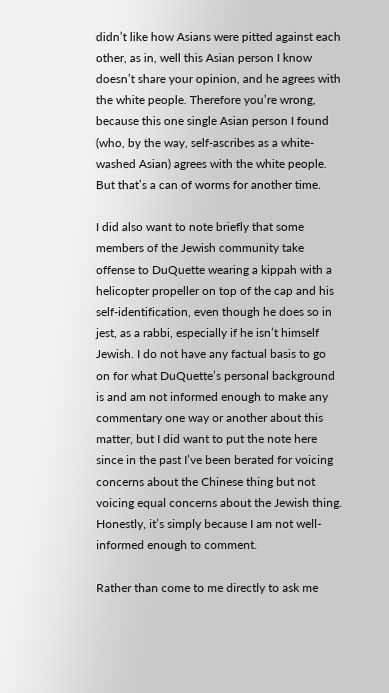didn’t like how Asians were pitted against each other, as in, well this Asian person I know doesn’t share your opinion, and he agrees with the white people. Therefore you’re wrong, because this one single Asian person I found (who, by the way, self-ascribes as a white-washed Asian) agrees with the white people. But that’s a can of worms for another time.

I did also want to note briefly that some members of the Jewish community take offense to DuQuette wearing a kippah with a helicopter propeller on top of the cap and his self-identification, even though he does so in jest, as a rabbi, especially if he isn’t himself Jewish. I do not have any factual basis to go on for what DuQuette’s personal background is and am not informed enough to make any commentary one way or another about this matter, but I did want to put the note here since in the past I’ve been berated for voicing concerns about the Chinese thing but not voicing equal concerns about the Jewish thing. Honestly, it’s simply because I am not well-informed enough to comment.

Rather than come to me directly to ask me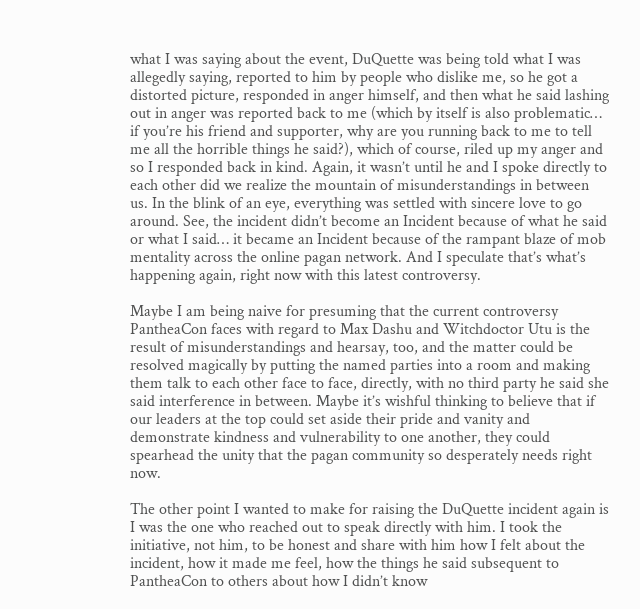what I was saying about the event, DuQuette was being told what I was allegedly saying, reported to him by people who dislike me, so he got a distorted picture, responded in anger himself, and then what he said lashing out in anger was reported back to me (which by itself is also problematic… if you’re his friend and supporter, why are you running back to me to tell me all the horrible things he said?), which of course, riled up my anger and so I responded back in kind. Again, it wasn’t until he and I spoke directly to each other did we realize the mountain of misunderstandings in between us. In the blink of an eye, everything was settled with sincere love to go around. See, the incident didn’t become an Incident because of what he said or what I said… it became an Incident because of the rampant blaze of mob mentality across the online pagan network. And I speculate that’s what’s happening again, right now with this latest controversy.

Maybe I am being naive for presuming that the current controversy PantheaCon faces with regard to Max Dashu and Witchdoctor Utu is the result of misunderstandings and hearsay, too, and the matter could be resolved magically by putting the named parties into a room and making them talk to each other face to face, directly, with no third party he said she said interference in between. Maybe it’s wishful thinking to believe that if our leaders at the top could set aside their pride and vanity and demonstrate kindness and vulnerability to one another, they could spearhead the unity that the pagan community so desperately needs right now.

The other point I wanted to make for raising the DuQuette incident again is I was the one who reached out to speak directly with him. I took the initiative, not him, to be honest and share with him how I felt about the incident, how it made me feel, how the things he said subsequent to PantheaCon to others about how I didn’t know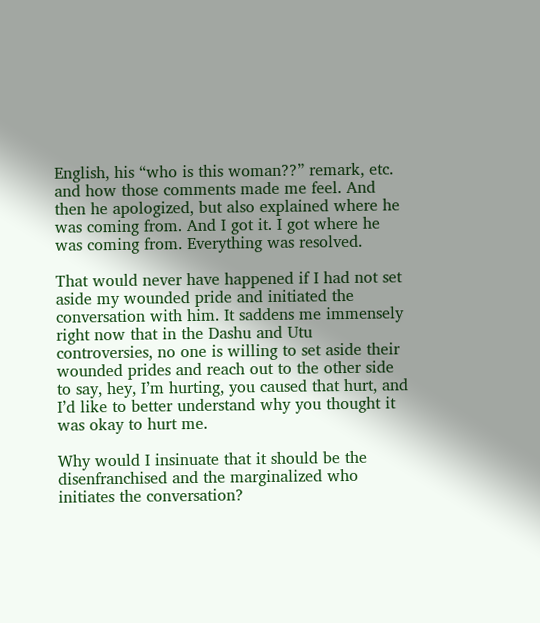English, his “who is this woman??” remark, etc. and how those comments made me feel. And then he apologized, but also explained where he was coming from. And I got it. I got where he was coming from. Everything was resolved.

That would never have happened if I had not set aside my wounded pride and initiated the conversation with him. It saddens me immensely right now that in the Dashu and Utu controversies, no one is willing to set aside their wounded prides and reach out to the other side to say, hey, I’m hurting, you caused that hurt, and I’d like to better understand why you thought it was okay to hurt me.

Why would I insinuate that it should be the disenfranchised and the marginalized who initiates the conversation?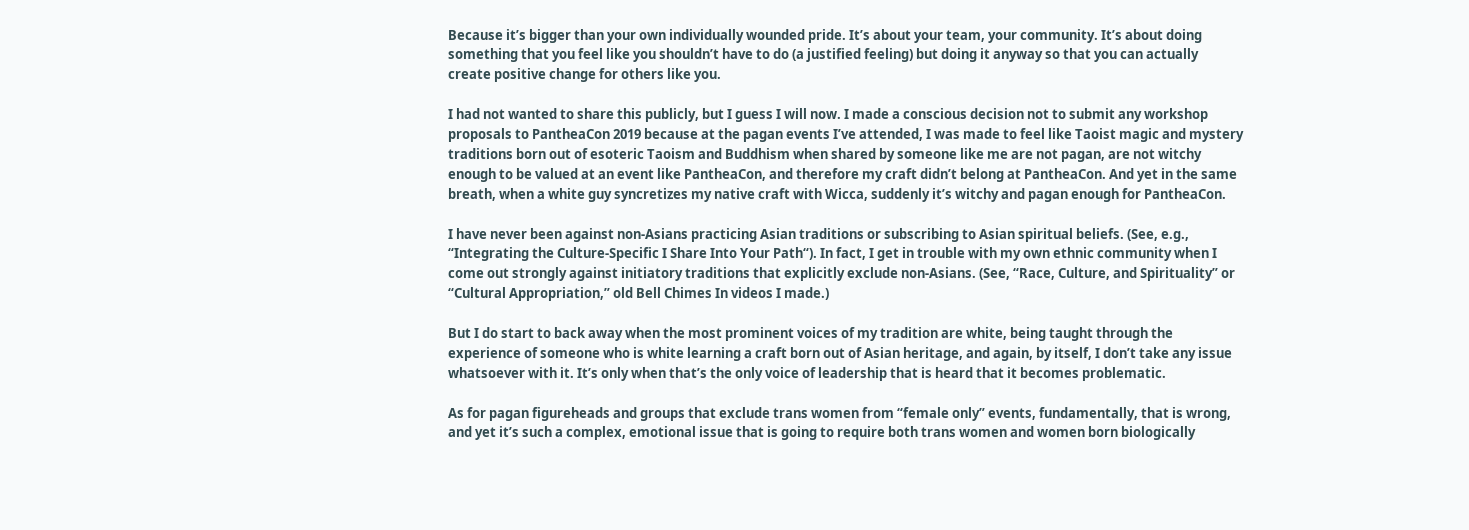Because it’s bigger than your own individually wounded pride. It’s about your team, your community. It’s about doing something that you feel like you shouldn’t have to do (a justified feeling) but doing it anyway so that you can actually create positive change for others like you.

I had not wanted to share this publicly, but I guess I will now. I made a conscious decision not to submit any workshop proposals to PantheaCon 2019 because at the pagan events I’ve attended, I was made to feel like Taoist magic and mystery traditions born out of esoteric Taoism and Buddhism when shared by someone like me are not pagan, are not witchy enough to be valued at an event like PantheaCon, and therefore my craft didn’t belong at PantheaCon. And yet in the same breath, when a white guy syncretizes my native craft with Wicca, suddenly it’s witchy and pagan enough for PantheaCon.

I have never been against non-Asians practicing Asian traditions or subscribing to Asian spiritual beliefs. (See, e.g., “Integrating the Culture-Specific I Share Into Your Path“). In fact, I get in trouble with my own ethnic community when I come out strongly against initiatory traditions that explicitly exclude non-Asians. (See, “Race, Culture, and Spirituality” or “Cultural Appropriation,” old Bell Chimes In videos I made.)

But I do start to back away when the most prominent voices of my tradition are white, being taught through the experience of someone who is white learning a craft born out of Asian heritage, and again, by itself, I don’t take any issue whatsoever with it. It’s only when that’s the only voice of leadership that is heard that it becomes problematic.

As for pagan figureheads and groups that exclude trans women from “female only” events, fundamentally, that is wrong, and yet it’s such a complex, emotional issue that is going to require both trans women and women born biologically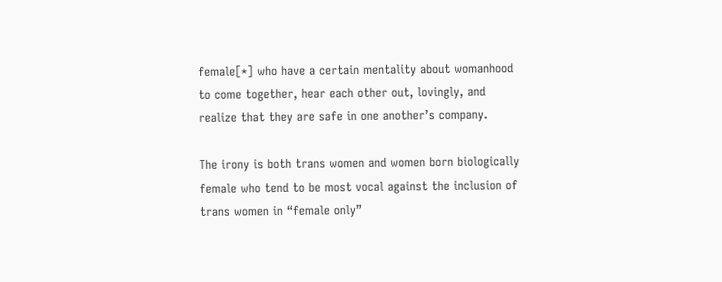female[*] who have a certain mentality about womanhood to come together, hear each other out, lovingly, and realize that they are safe in one another’s company.

The irony is both trans women and women born biologically female who tend to be most vocal against the inclusion of trans women in “female only”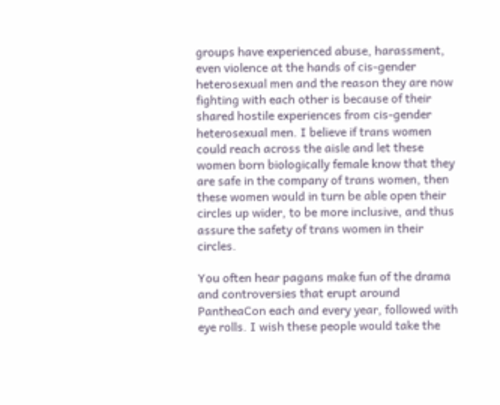groups have experienced abuse, harassment, even violence at the hands of cis-gender heterosexual men and the reason they are now fighting with each other is because of their shared hostile experiences from cis-gender heterosexual men. I believe if trans women could reach across the aisle and let these women born biologically female know that they are safe in the company of trans women, then these women would in turn be able open their circles up wider, to be more inclusive, and thus assure the safety of trans women in their circles.

You often hear pagans make fun of the drama and controversies that erupt around PantheaCon each and every year, followed with eye rolls. I wish these people would take the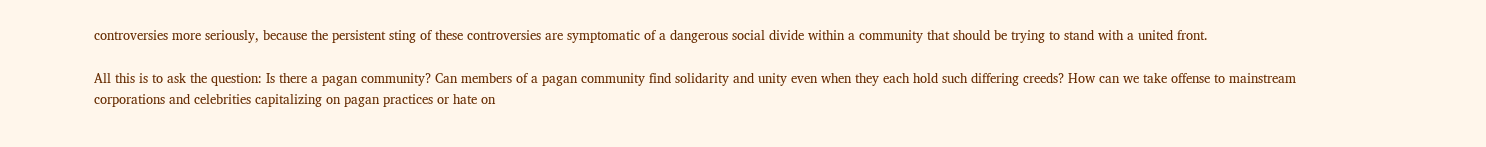controversies more seriously, because the persistent sting of these controversies are symptomatic of a dangerous social divide within a community that should be trying to stand with a united front.

All this is to ask the question: Is there a pagan community? Can members of a pagan community find solidarity and unity even when they each hold such differing creeds? How can we take offense to mainstream corporations and celebrities capitalizing on pagan practices or hate on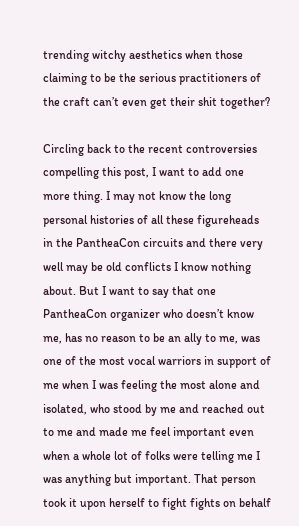trending witchy aesthetics when those claiming to be the serious practitioners of the craft can’t even get their shit together?

Circling back to the recent controversies compelling this post, I want to add one more thing. I may not know the long personal histories of all these figureheads in the PantheaCon circuits and there very well may be old conflicts I know nothing about. But I want to say that one PantheaCon organizer who doesn’t know me, has no reason to be an ally to me, was one of the most vocal warriors in support of me when I was feeling the most alone and isolated, who stood by me and reached out to me and made me feel important even when a whole lot of folks were telling me I was anything but important. That person took it upon herself to fight fights on behalf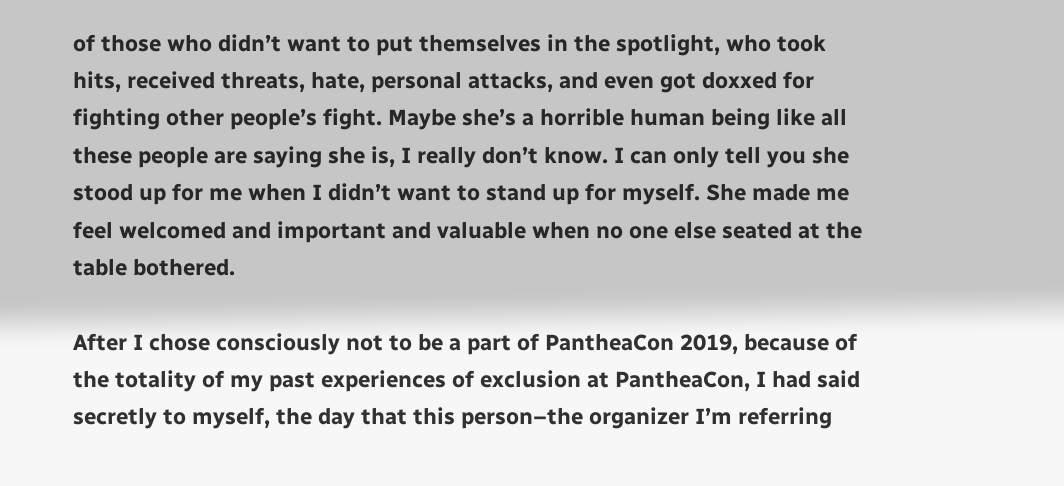of those who didn’t want to put themselves in the spotlight, who took hits, received threats, hate, personal attacks, and even got doxxed for fighting other people’s fight. Maybe she’s a horrible human being like all these people are saying she is, I really don’t know. I can only tell you she stood up for me when I didn’t want to stand up for myself. She made me feel welcomed and important and valuable when no one else seated at the table bothered.

After I chose consciously not to be a part of PantheaCon 2019, because of the totality of my past experiences of exclusion at PantheaCon, I had said secretly to myself, the day that this person–the organizer I’m referring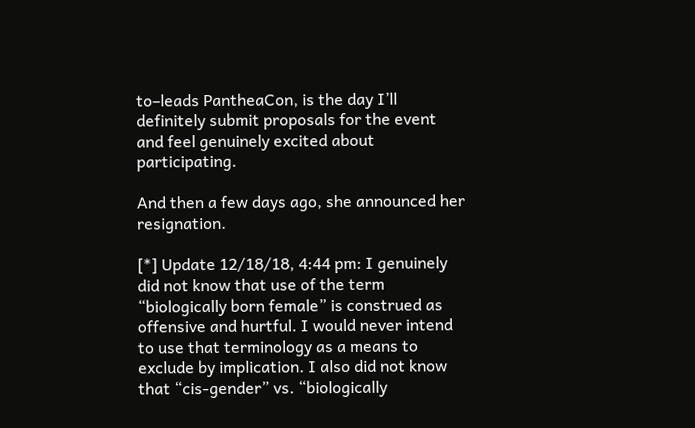to–leads PantheaCon, is the day I’ll definitely submit proposals for the event and feel genuinely excited about participating.

And then a few days ago, she announced her resignation.

[*] Update 12/18/18, 4:44 pm: I genuinely did not know that use of the term “biologically born female” is construed as offensive and hurtful. I would never intend to use that terminology as a means to exclude by implication. I also did not know that “cis-gender” vs. “biologically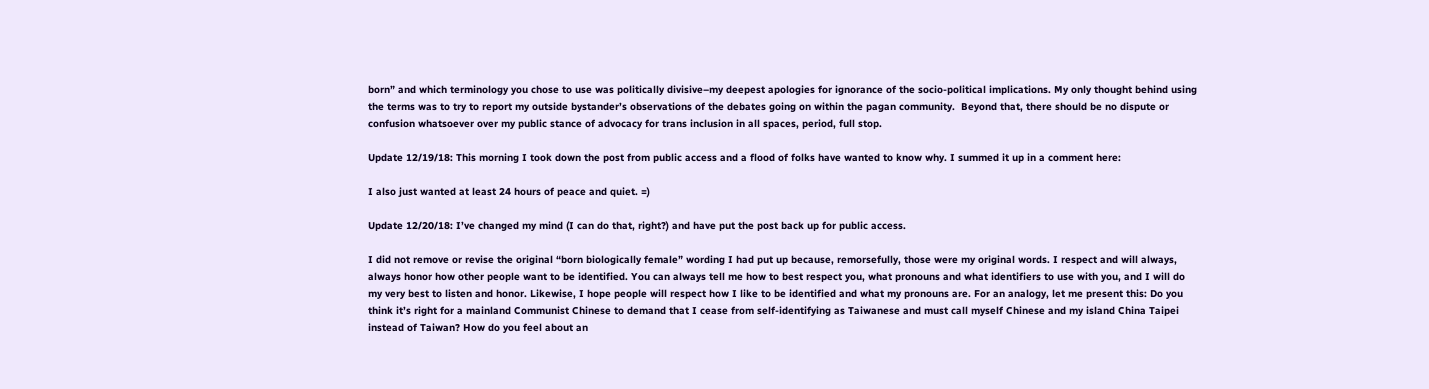born” and which terminology you chose to use was politically divisive–my deepest apologies for ignorance of the socio-political implications. My only thought behind using the terms was to try to report my outside bystander’s observations of the debates going on within the pagan community.  Beyond that, there should be no dispute or confusion whatsoever over my public stance of advocacy for trans inclusion in all spaces, period, full stop.

Update 12/19/18: This morning I took down the post from public access and a flood of folks have wanted to know why. I summed it up in a comment here:

I also just wanted at least 24 hours of peace and quiet. =)

Update 12/20/18: I’ve changed my mind (I can do that, right?) and have put the post back up for public access.

I did not remove or revise the original “born biologically female” wording I had put up because, remorsefully, those were my original words. I respect and will always, always honor how other people want to be identified. You can always tell me how to best respect you, what pronouns and what identifiers to use with you, and I will do my very best to listen and honor. Likewise, I hope people will respect how I like to be identified and what my pronouns are. For an analogy, let me present this: Do you think it’s right for a mainland Communist Chinese to demand that I cease from self-identifying as Taiwanese and must call myself Chinese and my island China Taipei instead of Taiwan? How do you feel about an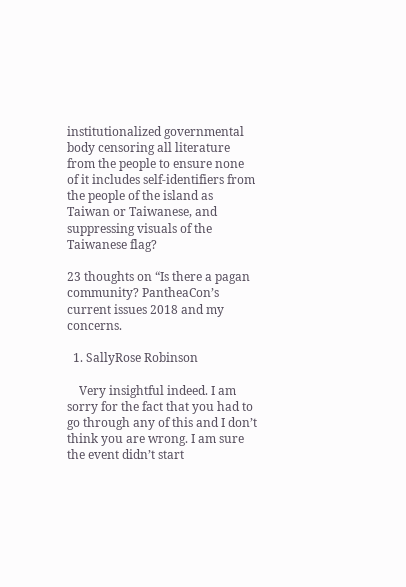institutionalized governmental body censoring all literature from the people to ensure none of it includes self-identifiers from the people of the island as Taiwan or Taiwanese, and suppressing visuals of the Taiwanese flag?

23 thoughts on “Is there a pagan community? PantheaCon’s current issues 2018 and my concerns.

  1. SallyRose Robinson

    Very insightful indeed. I am sorry for the fact that you had to go through any of this and I don’t think you are wrong. I am sure the event didn’t start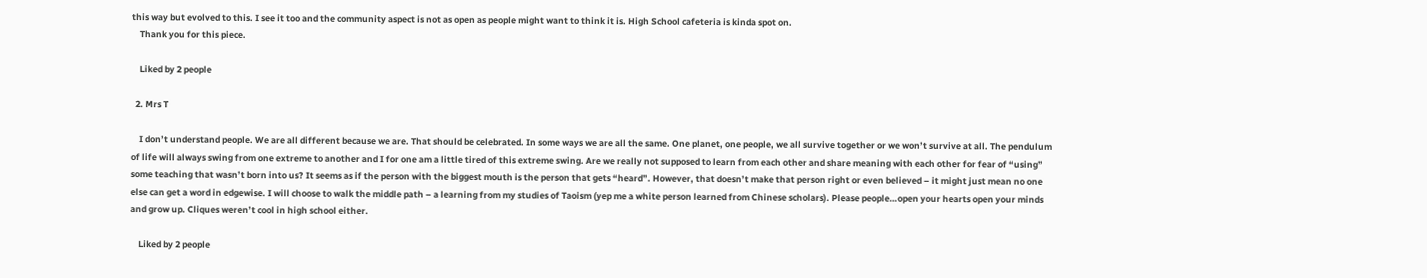this way but evolved to this. I see it too and the community aspect is not as open as people might want to think it is. High School cafeteria is kinda spot on.
    Thank you for this piece.

    Liked by 2 people

  2. Mrs T

    I don’t understand people. We are all different because we are. That should be celebrated. In some ways we are all the same. One planet, one people, we all survive together or we won’t survive at all. The pendulum of life will always swing from one extreme to another and I for one am a little tired of this extreme swing. Are we really not supposed to learn from each other and share meaning with each other for fear of “using” some teaching that wasn’t born into us? It seems as if the person with the biggest mouth is the person that gets “heard”. However, that doesn’t make that person right or even believed – it might just mean no one else can get a word in edgewise. I will choose to walk the middle path – a learning from my studies of Taoism (yep me a white person learned from Chinese scholars). Please people…open your hearts open your minds and grow up. Cliques weren’t cool in high school either.

    Liked by 2 people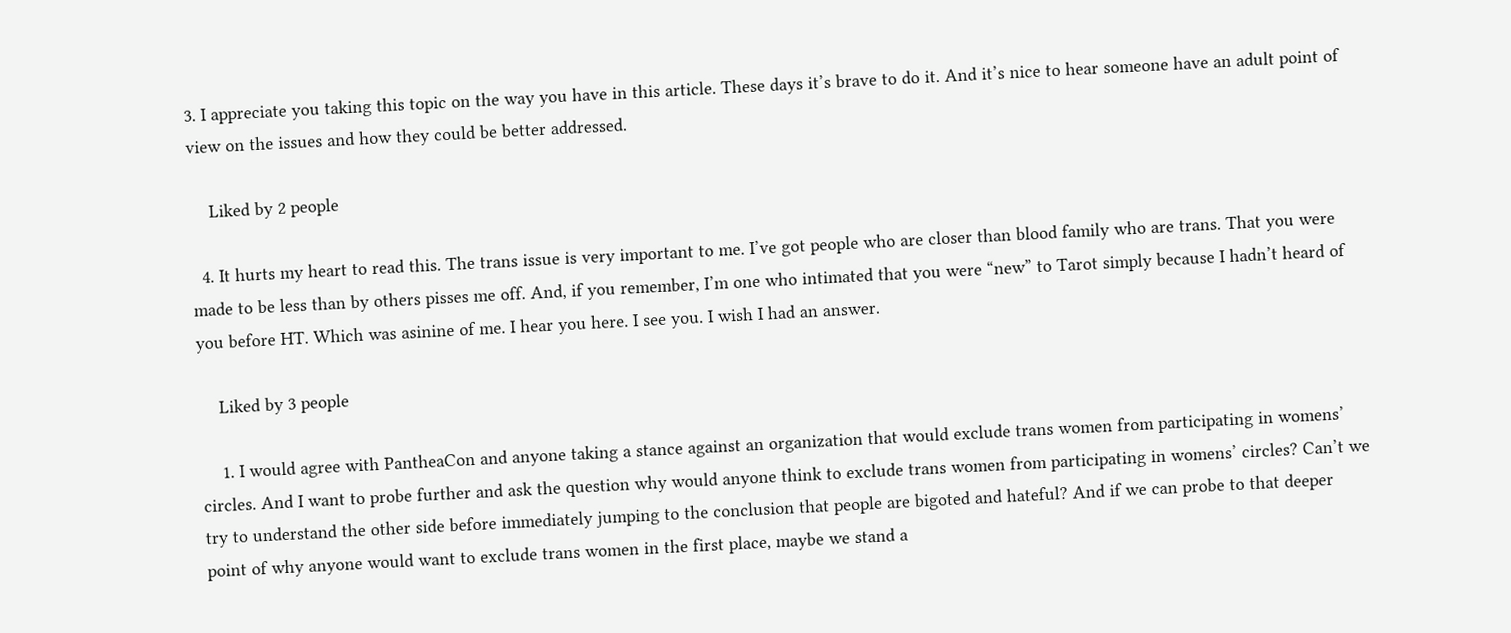3. I appreciate you taking this topic on the way you have in this article. These days it’s brave to do it. And it’s nice to hear someone have an adult point of view on the issues and how they could be better addressed.

    Liked by 2 people

  4. It hurts my heart to read this. The trans issue is very important to me. I’ve got people who are closer than blood family who are trans. That you were made to be less than by others pisses me off. And, if you remember, I’m one who intimated that you were “new” to Tarot simply because I hadn’t heard of you before HT. Which was asinine of me. I hear you here. I see you. I wish I had an answer.

    Liked by 3 people

    1. I would agree with PantheaCon and anyone taking a stance against an organization that would exclude trans women from participating in womens’ circles. And I want to probe further and ask the question why would anyone think to exclude trans women from participating in womens’ circles? Can’t we try to understand the other side before immediately jumping to the conclusion that people are bigoted and hateful? And if we can probe to that deeper point of why anyone would want to exclude trans women in the first place, maybe we stand a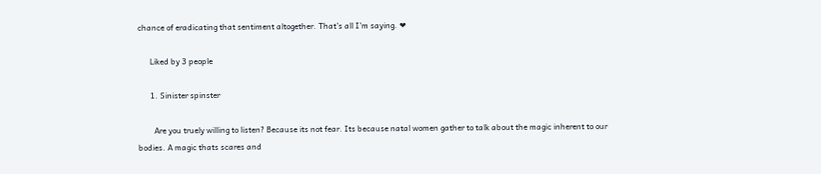chance of eradicating that sentiment altogether. That’s all I’m saying. ❤

      Liked by 3 people

      1. Sinister spinster

        Are you truely willing to listen? Because its not fear. Its because natal women gather to talk about the magic inherent to our bodies. A magic thats scares and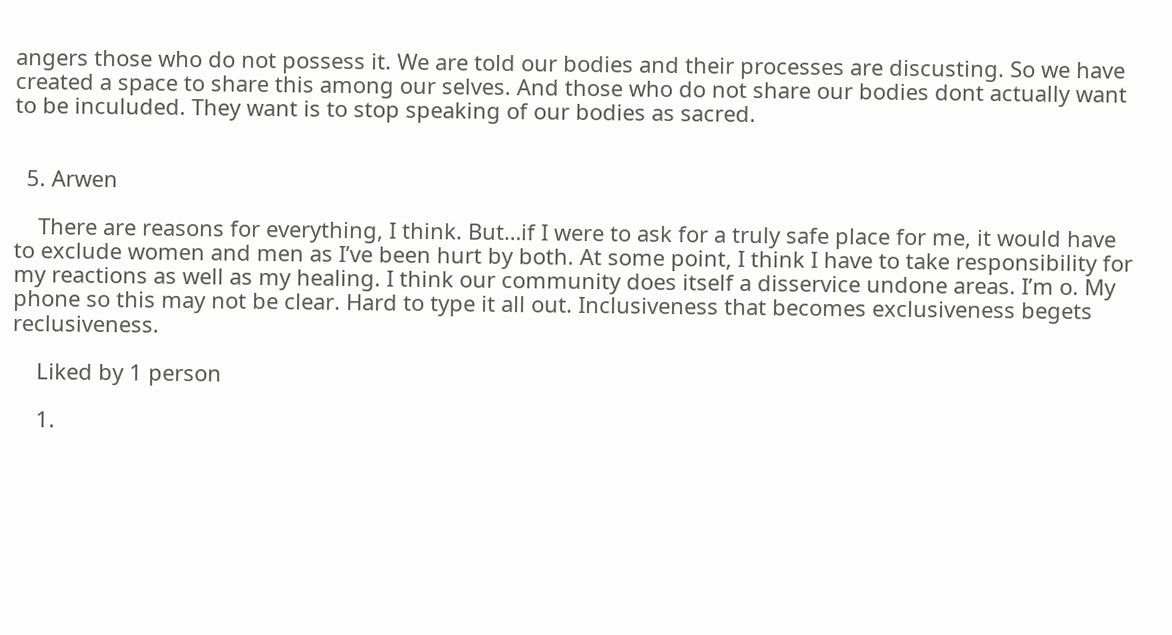angers those who do not possess it. We are told our bodies and their processes are discusting. So we have created a space to share this among our selves. And those who do not share our bodies dont actually want to be inculuded. They want is to stop speaking of our bodies as sacred.


  5. Arwen

    There are reasons for everything, I think. But…if I were to ask for a truly safe place for me, it would have to exclude women and men as I’ve been hurt by both. At some point, I think I have to take responsibility for my reactions as well as my healing. I think our community does itself a disservice undone areas. I’m o. My phone so this may not be clear. Hard to type it all out. Inclusiveness that becomes exclusiveness begets reclusiveness.

    Liked by 1 person

    1.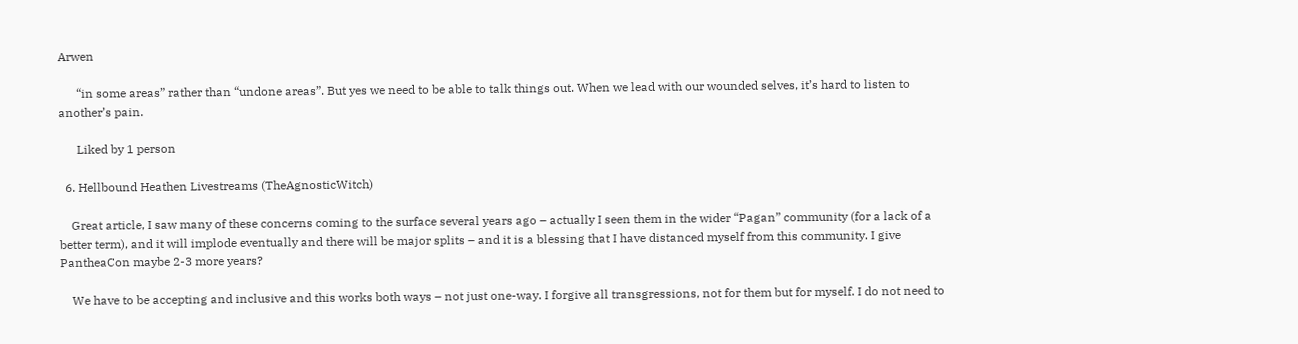Arwen

      “in some areas” rather than “undone areas”. But yes we need to be able to talk things out. When we lead with our wounded selves, it’s hard to listen to another’s pain.

      Liked by 1 person

  6. Hellbound Heathen Livestreams (TheAgnosticWitch)

    Great article, I saw many of these concerns coming to the surface several years ago – actually I seen them in the wider “Pagan” community (for a lack of a better term), and it will implode eventually and there will be major splits – and it is a blessing that I have distanced myself from this community. I give PantheaCon maybe 2-3 more years?

    We have to be accepting and inclusive and this works both ways – not just one-way. I forgive all transgressions, not for them but for myself. I do not need to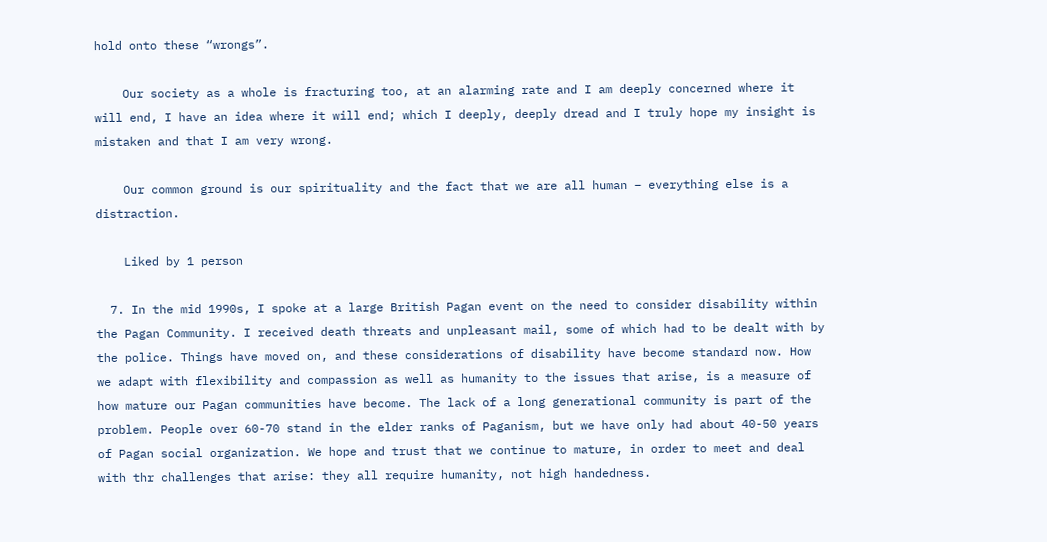hold onto these “wrongs”.

    Our society as a whole is fracturing too, at an alarming rate and I am deeply concerned where it will end, I have an idea where it will end; which I deeply, deeply dread and I truly hope my insight is mistaken and that I am very wrong.

    Our common ground is our spirituality and the fact that we are all human – everything else is a distraction.

    Liked by 1 person

  7. In the mid 1990s, I spoke at a large British Pagan event on the need to consider disability within the Pagan Community. I received death threats and unpleasant mail, some of which had to be dealt with by the police. Things have moved on, and these considerations of disability have become standard now. How we adapt with flexibility and compassion as well as humanity to the issues that arise, is a measure of how mature our Pagan communities have become. The lack of a long generational community is part of the problem. People over 60-70 stand in the elder ranks of Paganism, but we have only had about 40-50 years of Pagan social organization. We hope and trust that we continue to mature, in order to meet and deal with thr challenges that arise: they all require humanity, not high handedness.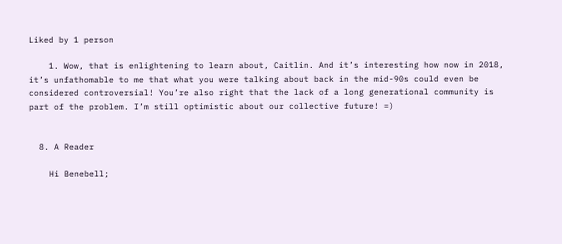Liked by 1 person

    1. Wow, that is enlightening to learn about, Caitlin. And it’s interesting how now in 2018, it’s unfathomable to me that what you were talking about back in the mid-90s could even be considered controversial! You’re also right that the lack of a long generational community is part of the problem. I’m still optimistic about our collective future! =)


  8. A Reader

    Hi Benebell;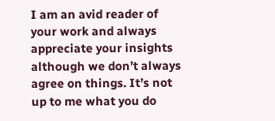I am an avid reader of your work and always appreciate your insights although we don’t always agree on things. It’s not up to me what you do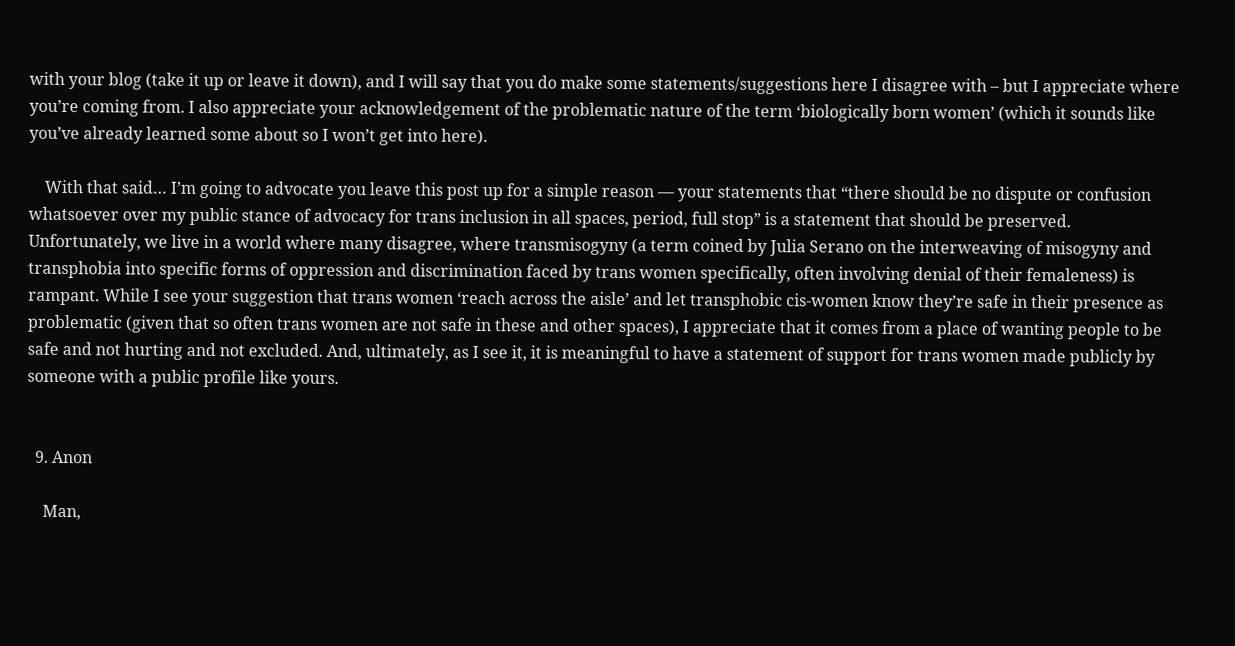with your blog (take it up or leave it down), and I will say that you do make some statements/suggestions here I disagree with – but I appreciate where you’re coming from. I also appreciate your acknowledgement of the problematic nature of the term ‘biologically born women’ (which it sounds like you’ve already learned some about so I won’t get into here).

    With that said… I’m going to advocate you leave this post up for a simple reason — your statements that “there should be no dispute or confusion whatsoever over my public stance of advocacy for trans inclusion in all spaces, period, full stop” is a statement that should be preserved. Unfortunately, we live in a world where many disagree, where transmisogyny (a term coined by Julia Serano on the interweaving of misogyny and transphobia into specific forms of oppression and discrimination faced by trans women specifically, often involving denial of their femaleness) is rampant. While I see your suggestion that trans women ‘reach across the aisle’ and let transphobic cis-women know they’re safe in their presence as problematic (given that so often trans women are not safe in these and other spaces), I appreciate that it comes from a place of wanting people to be safe and not hurting and not excluded. And, ultimately, as I see it, it is meaningful to have a statement of support for trans women made publicly by someone with a public profile like yours.


  9. Anon

    Man,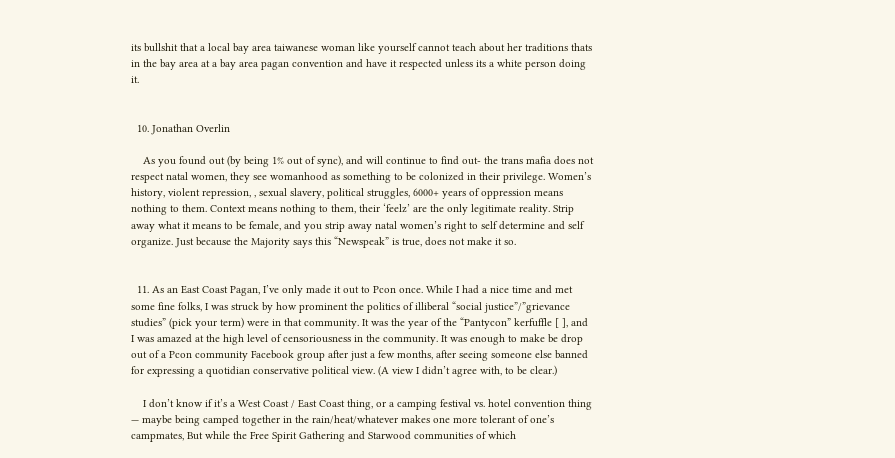its bullshit that a local bay area taiwanese woman like yourself cannot teach about her traditions thats in the bay area at a bay area pagan convention and have it respected unless its a white person doing it.


  10. Jonathan Overlin

    As you found out (by being 1% out of sync), and will continue to find out- the trans mafia does not respect natal women, they see womanhood as something to be colonized in their privilege. Women’s history, violent repression, , sexual slavery, political struggles, 6000+ years of oppression means nothing to them. Context means nothing to them, their ‘feelz’ are the only legitimate reality. Strip away what it means to be female, and you strip away natal women’s right to self determine and self organize. Just because the Majority says this “Newspeak” is true, does not make it so.


  11. As an East Coast Pagan, I’ve only made it out to Pcon once. While I had a nice time and met some fine folks, I was struck by how prominent the politics of illiberal “social justice”/”grievance studies” (pick your term) were in that community. It was the year of the “Pantycon” kerfuffle [ ], and I was amazed at the high level of censoriousness in the community. It was enough to make be drop out of a Pcon community Facebook group after just a few months, after seeing someone else banned for expressing a quotidian conservative political view. (A view I didn’t agree with, to be clear.)

    I don’t know if it’s a West Coast / East Coast thing, or a camping festival vs. hotel convention thing — maybe being camped together in the rain/heat/whatever makes one more tolerant of one’s campmates, But while the Free Spirit Gathering and Starwood communities of which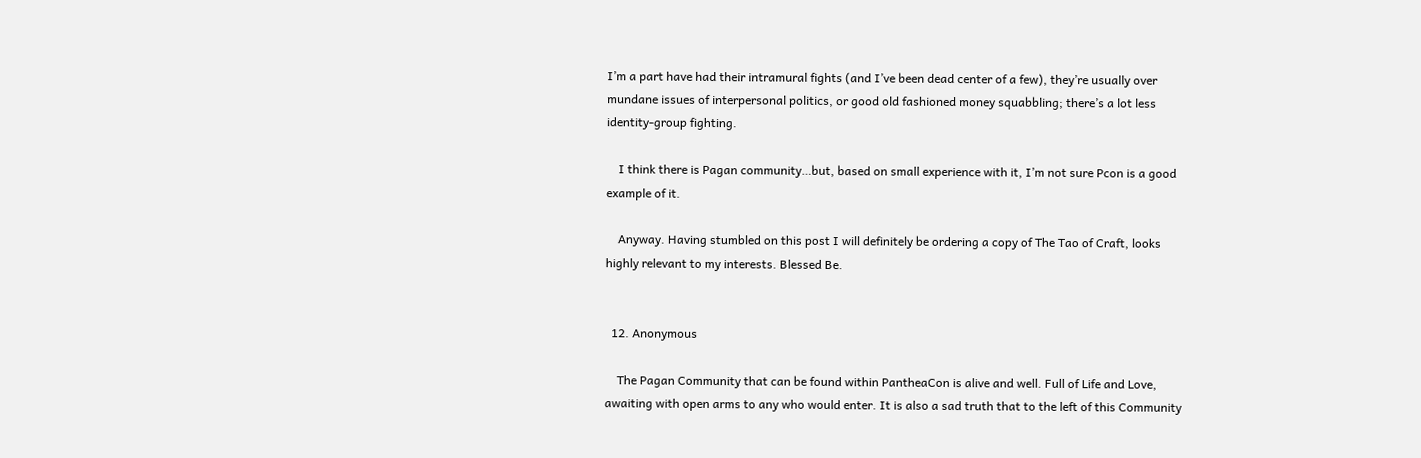I’m a part have had their intramural fights (and I’ve been dead center of a few), they’re usually over mundane issues of interpersonal politics, or good old fashioned money squabbling; there’s a lot less identity-group fighting.

    I think there is Pagan community…but, based on small experience with it, I’m not sure Pcon is a good example of it.

    Anyway. Having stumbled on this post I will definitely be ordering a copy of The Tao of Craft, looks highly relevant to my interests. Blessed Be.


  12. Anonymous

    The Pagan Community that can be found within PantheaCon is alive and well. Full of Life and Love, awaiting with open arms to any who would enter. It is also a sad truth that to the left of this Community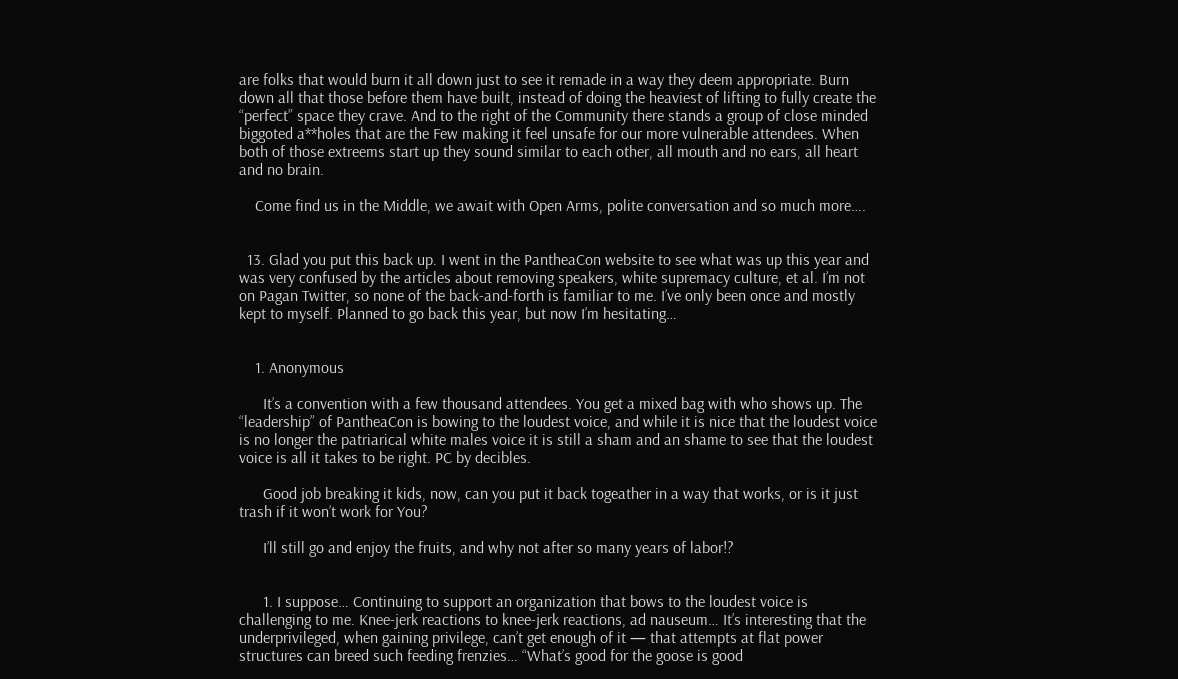are folks that would burn it all down just to see it remade in a way they deem appropriate. Burn down all that those before them have built, instead of doing the heaviest of lifting to fully create the “perfect” space they crave. And to the right of the Community there stands a group of close minded biggoted a**holes that are the Few making it feel unsafe for our more vulnerable attendees. When both of those extreems start up they sound similar to each other, all mouth and no ears, all heart and no brain.

    Come find us in the Middle, we await with Open Arms, polite conversation and so much more….


  13. Glad you put this back up. I went in the PantheaCon website to see what was up this year and was very confused by the articles about removing speakers, white supremacy culture, et al. I’m not on Pagan Twitter, so none of the back-and-forth is familiar to me. I’ve only been once and mostly kept to myself. Planned to go back this year, but now I’m hesitating…


    1. Anonymous

      It’s a convention with a few thousand attendees. You get a mixed bag with who shows up. The “leadership” of PantheaCon is bowing to the loudest voice, and while it is nice that the loudest voice is no longer the patriarical white males voice it is still a sham and an shame to see that the loudest voice is all it takes to be right. PC by decibles.

      Good job breaking it kids, now, can you put it back togeather in a way that works, or is it just trash if it won’t work for You?

      I’ll still go and enjoy the fruits, and why not after so many years of labor!?


      1. I suppose… Continuing to support an organization that bows to the loudest voice is challenging to me. Knee-jerk reactions to knee-jerk reactions, ad nauseum… It’s interesting that the underprivileged, when gaining privilege, can’t get enough of it — that attempts at flat power structures can breed such feeding frenzies… “What’s good for the goose is good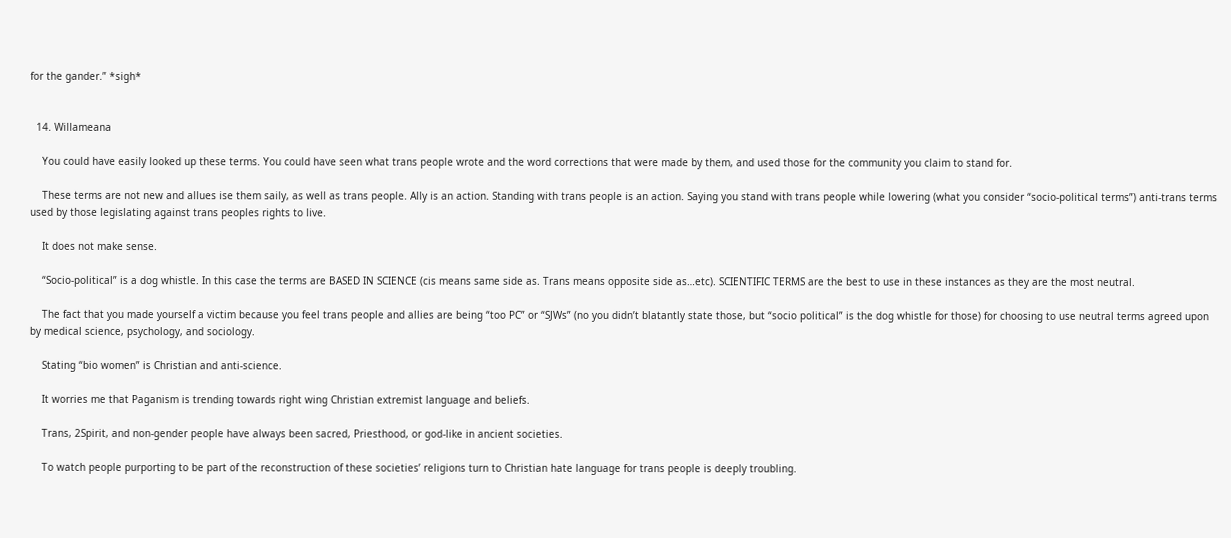for the gander.” *sigh*


  14. Willameana

    You could have easily looked up these terms. You could have seen what trans people wrote and the word corrections that were made by them, and used those for the community you claim to stand for.

    These terms are not new and allues ise them saily, as well as trans people. Ally is an action. Standing with trans people is an action. Saying you stand with trans people while lowering (what you consider “socio-political terms”) anti-trans terms used by those legislating against trans peoples rights to live.

    It does not make sense.

    “Socio-political” is a dog whistle. In this case the terms are BASED IN SCIENCE (cis means same side as. Trans means opposite side as…etc). SCIENTIFIC TERMS are the best to use in these instances as they are the most neutral.

    The fact that you made yourself a victim because you feel trans people and allies are being “too PC” or “SJWs” (no you didn’t blatantly state those, but “socio political” is the dog whistle for those) for choosing to use neutral terms agreed upon by medical science, psychology, and sociology.

    Stating “bio women” is Christian and anti-science.

    It worries me that Paganism is trending towards right wing Christian extremist language and beliefs.

    Trans, 2Spirit, and non-gender people have always been sacred, Priesthood, or god-like in ancient societies.

    To watch people purporting to be part of the reconstruction of these societies’ religions turn to Christian hate language for trans people is deeply troubling.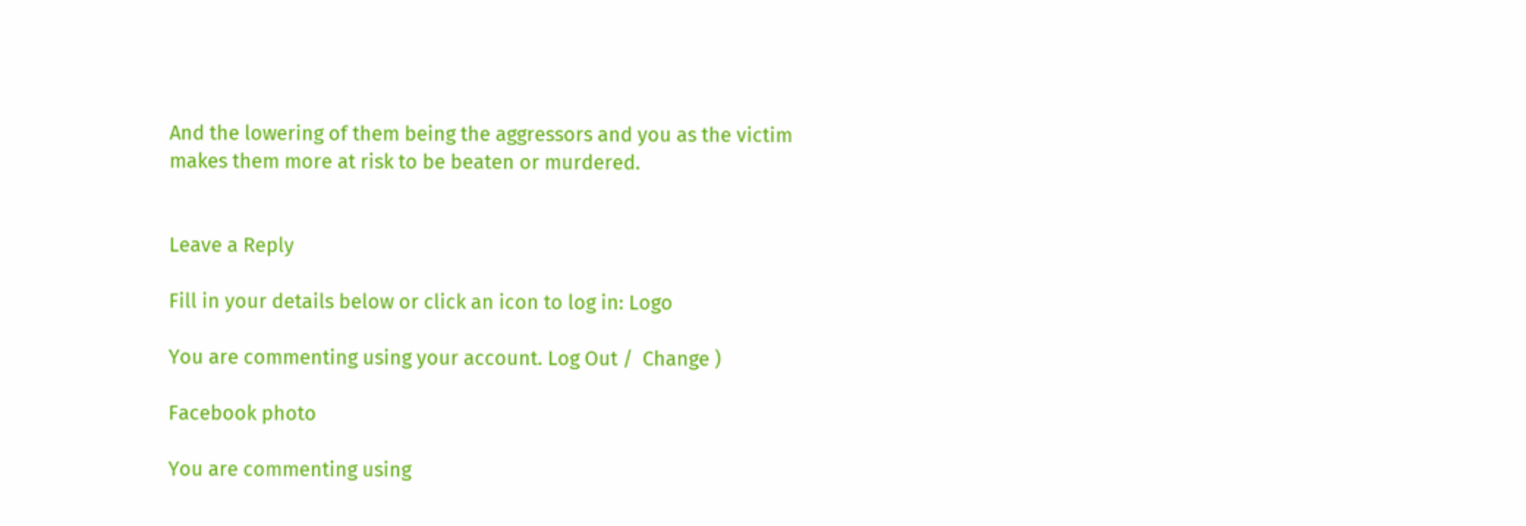And the lowering of them being the aggressors and you as the victim makes them more at risk to be beaten or murdered.


Leave a Reply

Fill in your details below or click an icon to log in: Logo

You are commenting using your account. Log Out /  Change )

Facebook photo

You are commenting using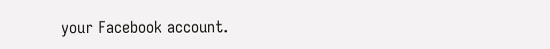your Facebook account.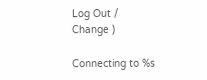Log Out /  Change )

Connecting to %s